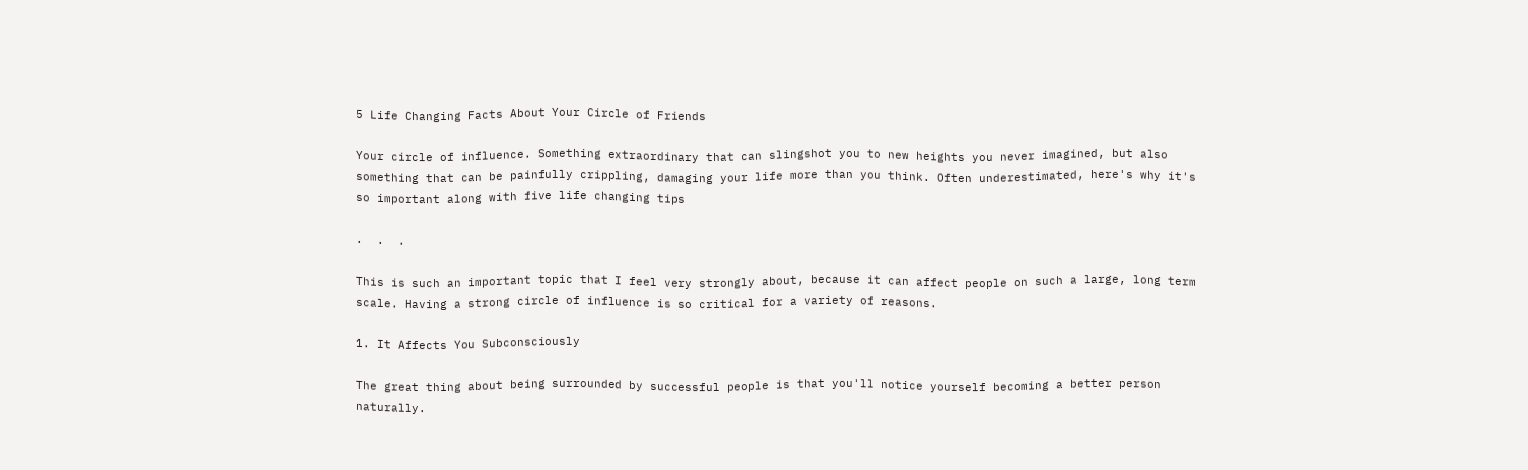5 Life Changing Facts About Your Circle of Friends

Your circle of influence. Something extraordinary that can slingshot you to new heights you never imagined, but also something that can be painfully crippling, damaging your life more than you think. Often underestimated, here's why it's so important along with five life changing tips

.  .  .

This is such an important topic that I feel very strongly about, because it can affect people on such a large, long term scale. Having a strong circle of influence is so critical for a variety of reasons.

1. It Affects You Subconsciously

The great thing about being surrounded by successful people is that you'll notice yourself becoming a better person naturally.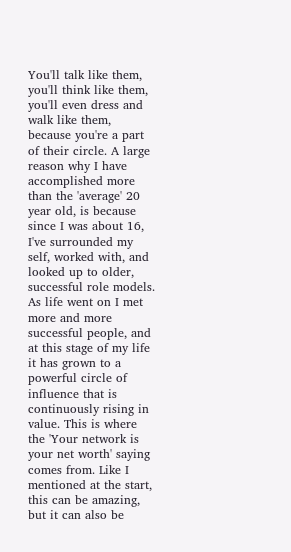You'll talk like them, you'll think like them, you'll even dress and walk like them, because you're a part of their circle. A large reason why I have accomplished more than the 'average' 20 year old, is because since I was about 16, I've surrounded my self, worked with, and looked up to older, successful role models. As life went on I met more and more successful people, and at this stage of my life it has grown to a powerful circle of influence that is continuously rising in value. This is where the 'Your network is your net worth' saying comes from. Like I mentioned at the start, this can be amazing, but it can also be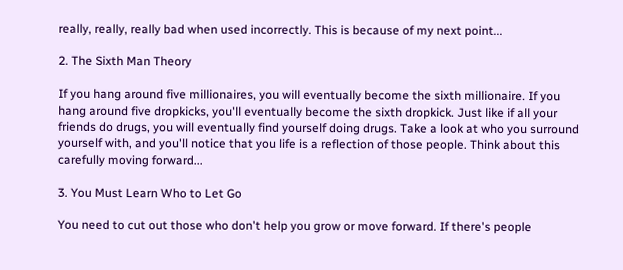really, really, really bad when used incorrectly. This is because of my next point...

2. The Sixth Man Theory

If you hang around five millionaires, you will eventually become the sixth millionaire. If you hang around five dropkicks, you'll eventually become the sixth dropkick. Just like if all your friends do drugs, you will eventually find yourself doing drugs. Take a look at who you surround yourself with, and you'll notice that you life is a reflection of those people. Think about this carefully moving forward...

3. You Must Learn Who to Let Go

You need to cut out those who don't help you grow or move forward. If there's people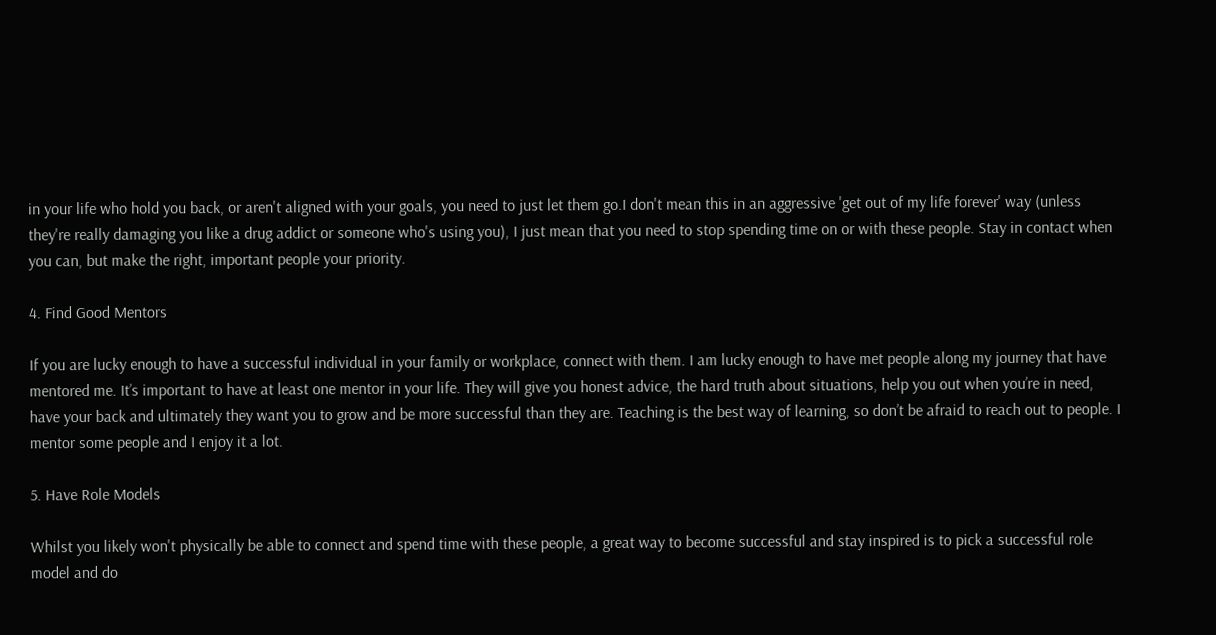in your life who hold you back, or aren't aligned with your goals, you need to just let them go.I don't mean this in an aggressive 'get out of my life forever' way (unless they're really damaging you like a drug addict or someone who's using you), I just mean that you need to stop spending time on or with these people. Stay in contact when you can, but make the right, important people your priority.

4. Find Good Mentors

If you are lucky enough to have a successful individual in your family or workplace, connect with them. I am lucky enough to have met people along my journey that have mentored me. It’s important to have at least one mentor in your life. They will give you honest advice, the hard truth about situations, help you out when you’re in need, have your back and ultimately they want you to grow and be more successful than they are. Teaching is the best way of learning, so don’t be afraid to reach out to people. I mentor some people and I enjoy it a lot.

5. Have Role Models

Whilst you likely won't physically be able to connect and spend time with these people, a great way to become successful and stay inspired is to pick a successful role model and do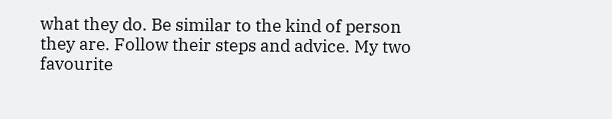what they do. Be similar to the kind of person they are. Follow their steps and advice. My two favourite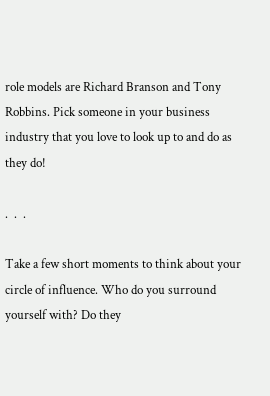role models are Richard Branson and Tony Robbins. Pick someone in your business industry that you love to look up to and do as they do!

.  .  .

Take a few short moments to think about your circle of influence. Who do you surround yourself with? Do they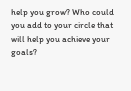help you grow? Who could you add to your circle that will help you achieve your goals?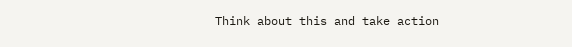Think about this and take action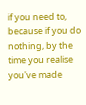if you need to, because if you do nothing, by the time you realise you've made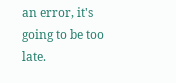an error, it's going to be too late.